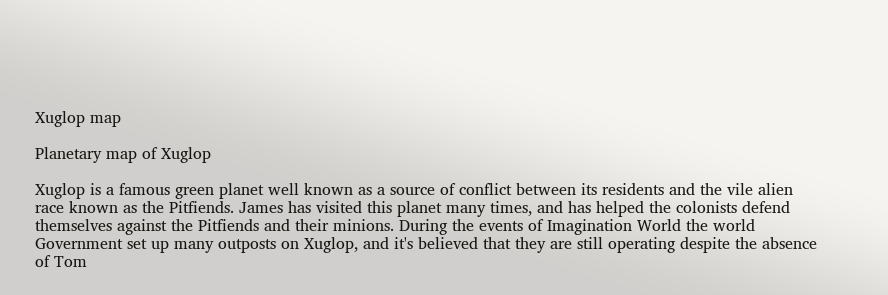Xuglop map

Planetary map of Xuglop

Xuglop is a famous green planet well known as a source of conflict between its residents and the vile alien race known as the Pitfiends. James has visited this planet many times, and has helped the colonists defend themselves against the Pitfiends and their minions. During the events of Imagination World the world Government set up many outposts on Xuglop, and it's believed that they are still operating despite the absence of Tom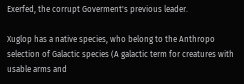Exerfed, the corrupt Goverment's previous leader.

Xuglop has a native species, who belong to the Anthropo selection of Galactic species (A galactic term for creatures with usable arms and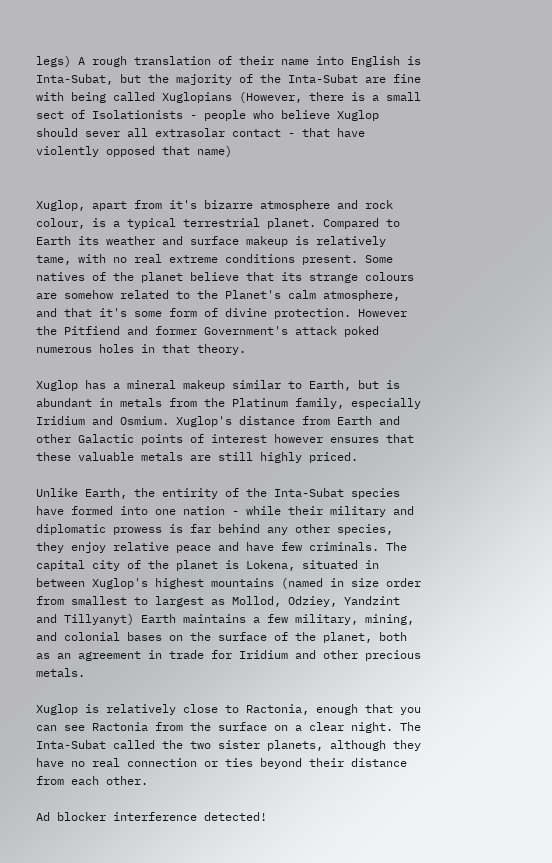legs) A rough translation of their name into English is Inta-Subat, but the majority of the Inta-Subat are fine with being called Xuglopians (However, there is a small sect of Isolationists - people who believe Xuglop should sever all extrasolar contact - that have violently opposed that name)


Xuglop, apart from it's bizarre atmosphere and rock colour, is a typical terrestrial planet. Compared to Earth its weather and surface makeup is relatively tame, with no real extreme conditions present. Some natives of the planet believe that its strange colours are somehow related to the Planet's calm atmosphere, and that it's some form of divine protection. However the Pitfiend and former Government's attack poked numerous holes in that theory.

Xuglop has a mineral makeup similar to Earth, but is abundant in metals from the Platinum family, especially Iridium and Osmium. Xuglop's distance from Earth and other Galactic points of interest however ensures that these valuable metals are still highly priced.

Unlike Earth, the entirity of the Inta-Subat species have formed into one nation - while their military and diplomatic prowess is far behind any other species, they enjoy relative peace and have few criminals. The capital city of the planet is Lokena, situated in between Xuglop's highest mountains (named in size order from smallest to largest as Mollod, Odziey, Yandzint and Tillyanyt) Earth maintains a few military, mining, and colonial bases on the surface of the planet, both as an agreement in trade for Iridium and other precious metals.

Xuglop is relatively close to Ractonia, enough that you can see Ractonia from the surface on a clear night. The Inta-Subat called the two sister planets, although they have no real connection or ties beyond their distance from each other.

Ad blocker interference detected!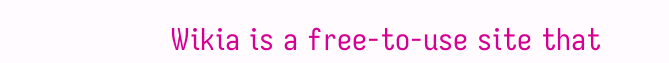Wikia is a free-to-use site that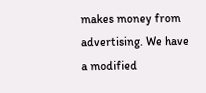makes money from advertising. We have a modified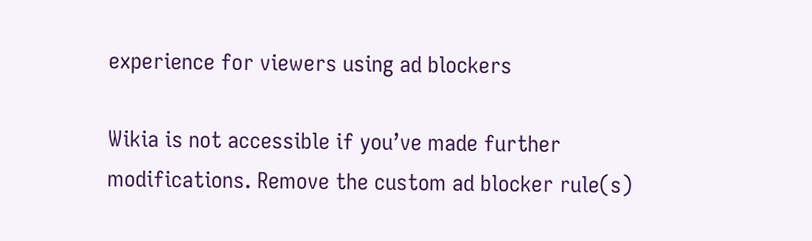experience for viewers using ad blockers

Wikia is not accessible if you’ve made further modifications. Remove the custom ad blocker rule(s)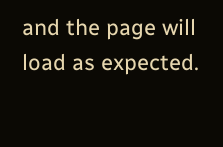and the page will load as expected.